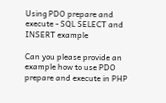Using PDO prepare and execute - SQL SELECT and INSERT example

Can you please provide an example how to use PDO prepare and execute in PHP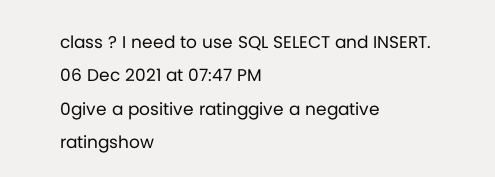class ? I need to use SQL SELECT and INSERT.
06 Dec 2021 at 07:47 PM
0give a positive ratinggive a negative ratingshow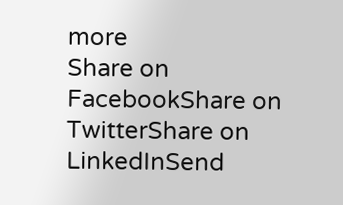more
Share on FacebookShare on TwitterShare on LinkedInSend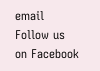email
Follow us on Facebook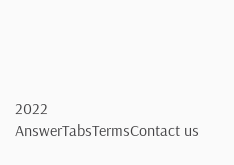2022 AnswerTabsTermsContact us